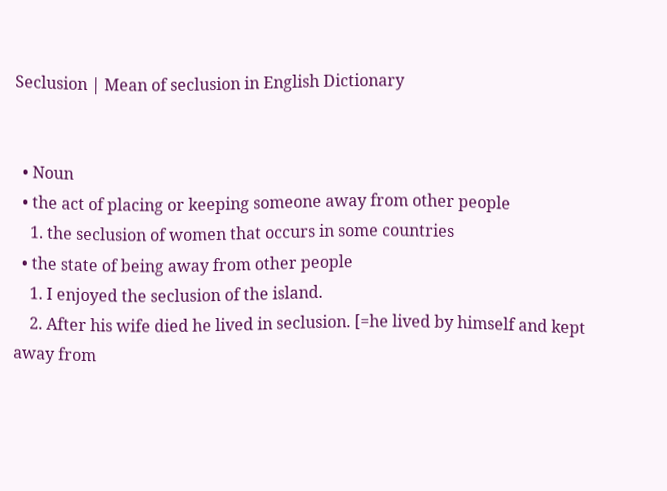Seclusion | Mean of seclusion in English Dictionary


  • Noun
  • the act of placing or keeping someone away from other people
    1. the seclusion of women that occurs in some countries
  • the state of being away from other people
    1. I enjoyed the seclusion of the island.
    2. After his wife died he lived in seclusion. [=he lived by himself and kept away from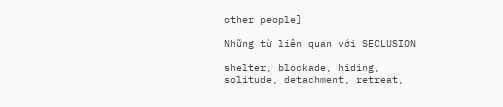other people]

Những từ liên quan với SECLUSION

shelter, blockade, hiding, solitude, detachment, retreat,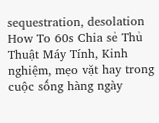sequestration, desolation
How To 60s Chia sẻ Thủ Thuật Máy Tính, Kinh nghiệm, mẹo vặt hay trong cuộc sống hàng ngày